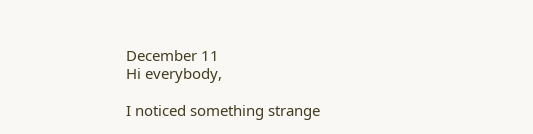December 11
Hi everybody,

I noticed something strange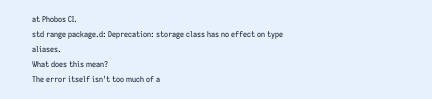at Phobos CI.
std range package.d: Deprecation: storage class has no effect on type aliases.
What does this mean?
The error itself isn't too much of a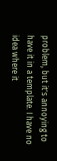problem, but it's annoying to have it in a template. I have no idea where it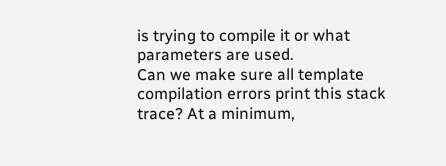is trying to compile it or what parameters are used.
Can we make sure all template compilation errors print this stack trace? At a minimum,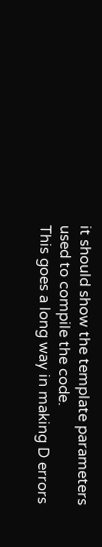it should show the template parameters used to compile the code.
This goes a long way in making D errors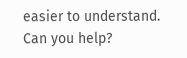easier to understand.
Can you help?